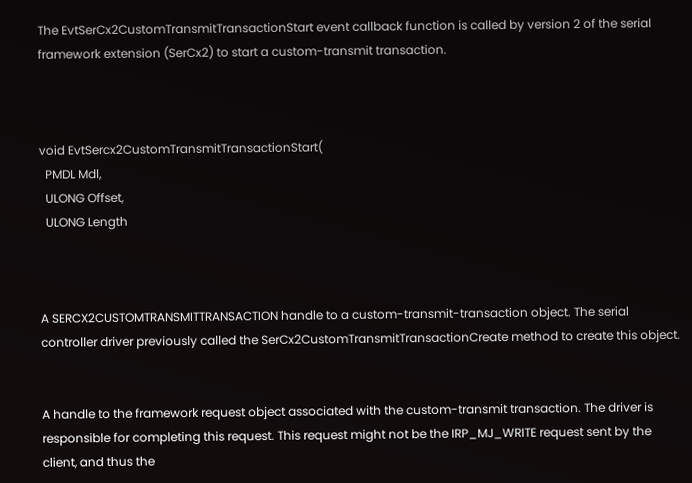The EvtSerCx2CustomTransmitTransactionStart event callback function is called by version 2 of the serial framework extension (SerCx2) to start a custom-transmit transaction.



void EvtSercx2CustomTransmitTransactionStart(
  PMDL Mdl,
  ULONG Offset,
  ULONG Length



A SERCX2CUSTOMTRANSMITTRANSACTION handle to a custom-transmit-transaction object. The serial controller driver previously called the SerCx2CustomTransmitTransactionCreate method to create this object.


A handle to the framework request object associated with the custom-transmit transaction. The driver is responsible for completing this request. This request might not be the IRP_MJ_WRITE request sent by the client, and thus the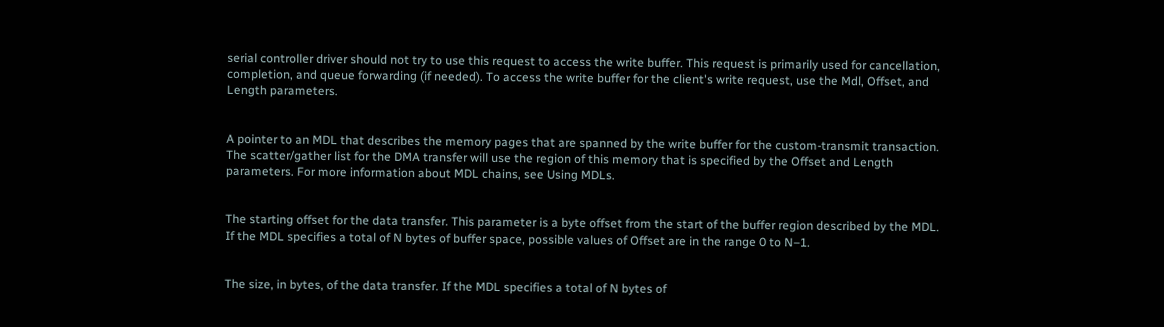serial controller driver should not try to use this request to access the write buffer. This request is primarily used for cancellation, completion, and queue forwarding (if needed). To access the write buffer for the client's write request, use the Mdl, Offset, and Length parameters.


A pointer to an MDL that describes the memory pages that are spanned by the write buffer for the custom-transmit transaction. The scatter/gather list for the DMA transfer will use the region of this memory that is specified by the Offset and Length parameters. For more information about MDL chains, see Using MDLs.


The starting offset for the data transfer. This parameter is a byte offset from the start of the buffer region described by the MDL. If the MDL specifies a total of N bytes of buffer space, possible values of Offset are in the range 0 to N–1.


The size, in bytes, of the data transfer. If the MDL specifies a total of N bytes of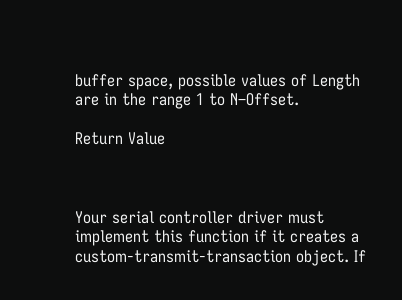buffer space, possible values of Length are in the range 1 to N–Offset.

Return Value



Your serial controller driver must implement this function if it creates a custom-transmit-transaction object. If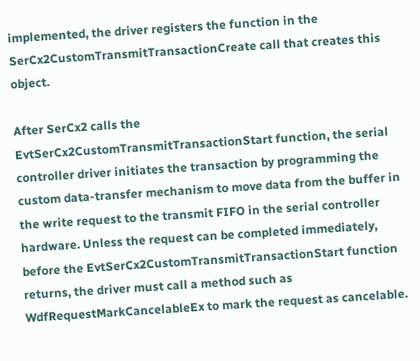implemented, the driver registers the function in the SerCx2CustomTransmitTransactionCreate call that creates this object.

After SerCx2 calls the EvtSerCx2CustomTransmitTransactionStart function, the serial controller driver initiates the transaction by programming the custom data-transfer mechanism to move data from the buffer in the write request to the transmit FIFO in the serial controller hardware. Unless the request can be completed immediately, before the EvtSerCx2CustomTransmitTransactionStart function returns, the driver must call a method such as WdfRequestMarkCancelableEx to mark the request as cancelable.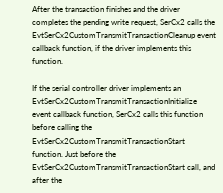After the transaction finishes and the driver completes the pending write request, SerCx2 calls the EvtSerCx2CustomTransmitTransactionCleanup event callback function, if the driver implements this function.

If the serial controller driver implements an EvtSerCx2CustomTransmitTransactionInitialize event callback function, SerCx2 calls this function before calling the EvtSerCx2CustomTransmitTransactionStart function. Just before the EvtSerCx2CustomTransmitTransactionStart call, and after the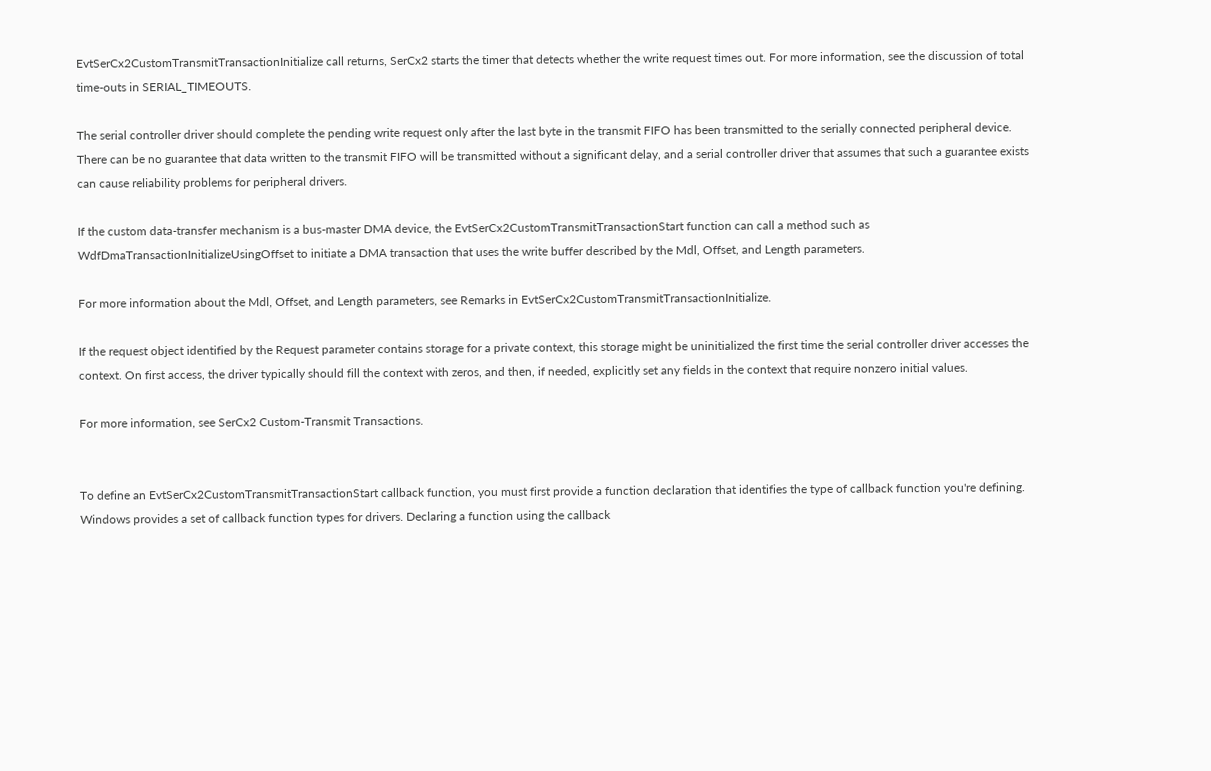EvtSerCx2CustomTransmitTransactionInitialize call returns, SerCx2 starts the timer that detects whether the write request times out. For more information, see the discussion of total time-outs in SERIAL_TIMEOUTS.

The serial controller driver should complete the pending write request only after the last byte in the transmit FIFO has been transmitted to the serially connected peripheral device. There can be no guarantee that data written to the transmit FIFO will be transmitted without a significant delay, and a serial controller driver that assumes that such a guarantee exists can cause reliability problems for peripheral drivers.

If the custom data-transfer mechanism is a bus-master DMA device, the EvtSerCx2CustomTransmitTransactionStart function can call a method such as WdfDmaTransactionInitializeUsingOffset to initiate a DMA transaction that uses the write buffer described by the Mdl, Offset, and Length parameters.

For more information about the Mdl, Offset, and Length parameters, see Remarks in EvtSerCx2CustomTransmitTransactionInitialize.

If the request object identified by the Request parameter contains storage for a private context, this storage might be uninitialized the first time the serial controller driver accesses the context. On first access, the driver typically should fill the context with zeros, and then, if needed, explicitly set any fields in the context that require nonzero initial values.

For more information, see SerCx2 Custom-Transmit Transactions.


To define an EvtSerCx2CustomTransmitTransactionStart callback function, you must first provide a function declaration that identifies the type of callback function you're defining. Windows provides a set of callback function types for drivers. Declaring a function using the callback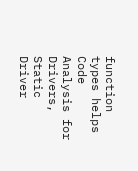function types helps Code Analysis for Drivers, Static Driver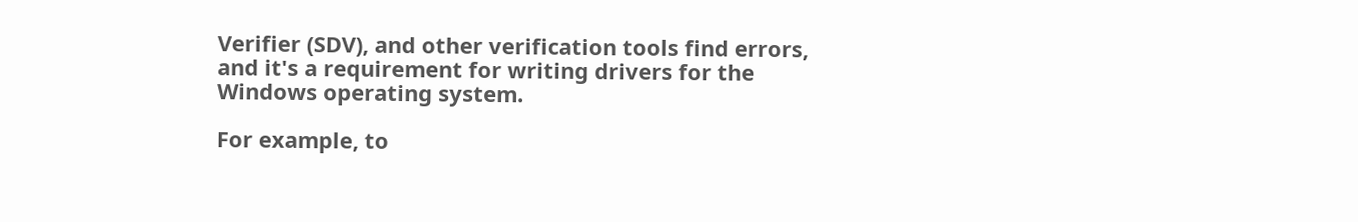Verifier (SDV), and other verification tools find errors, and it's a requirement for writing drivers for the Windows operating system.

For example, to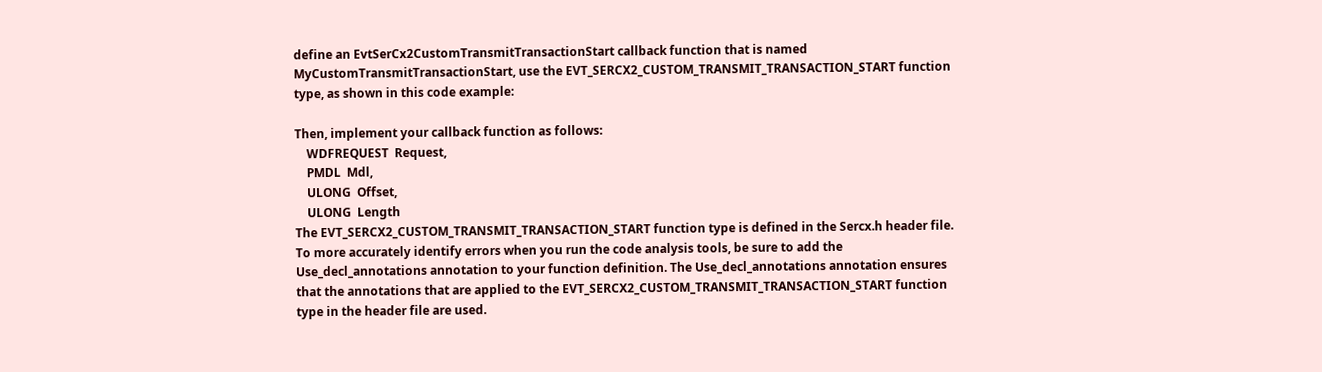define an EvtSerCx2CustomTransmitTransactionStart callback function that is named MyCustomTransmitTransactionStart, use the EVT_SERCX2_CUSTOM_TRANSMIT_TRANSACTION_START function type, as shown in this code example:

Then, implement your callback function as follows:
    WDFREQUEST  Request,
    PMDL  Mdl,
    ULONG  Offset,
    ULONG  Length
The EVT_SERCX2_CUSTOM_TRANSMIT_TRANSACTION_START function type is defined in the Sercx.h header file. To more accurately identify errors when you run the code analysis tools, be sure to add the Use_decl_annotations annotation to your function definition. The Use_decl_annotations annotation ensures that the annotations that are applied to the EVT_SERCX2_CUSTOM_TRANSMIT_TRANSACTION_START function type in the header file are used.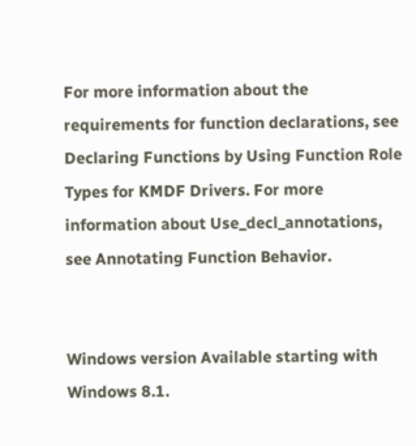For more information about the requirements for function declarations, see Declaring Functions by Using Function Role Types for KMDF Drivers. For more information about Use_decl_annotations, see Annotating Function Behavior.


Windows version Available starting with Windows 8.1.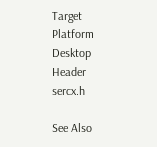Target Platform Desktop
Header sercx.h

See Also